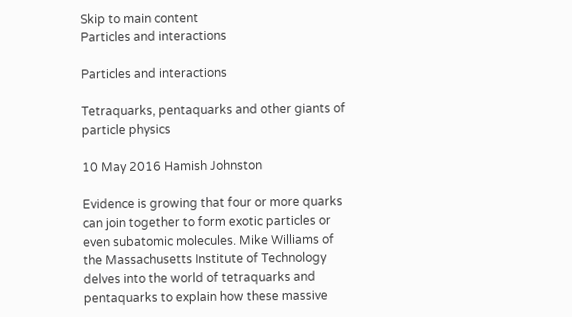Skip to main content
Particles and interactions

Particles and interactions

Tetraquarks, pentaquarks and other giants of particle physics

10 May 2016 Hamish Johnston

Evidence is growing that four or more quarks can join together to form exotic particles or even subatomic molecules. Mike Williams of the Massachusetts Institute of Technology delves into the world of tetraquarks and pentaquarks to explain how these massive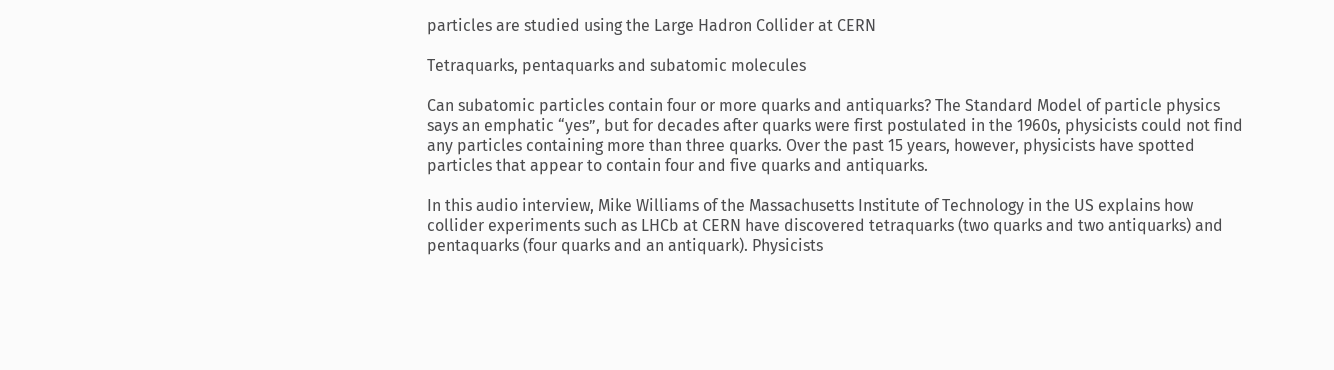particles are studied using the Large Hadron Collider at CERN

Tetraquarks, pentaquarks and subatomic molecules

Can subatomic particles contain four or more quarks and antiquarks? The Standard Model of particle physics says an emphatic “yes”, but for decades after quarks were first postulated in the 1960s, physicists could not find any particles containing more than three quarks. Over the past 15 years, however, physicists have spotted particles that appear to contain four and five quarks and antiquarks.

In this audio interview, Mike Williams of the Massachusetts Institute of Technology in the US explains how collider experiments such as LHCb at CERN have discovered tetraquarks (two quarks and two antiquarks) and pentaquarks (four quarks and an antiquark). Physicists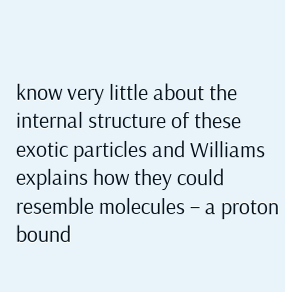know very little about the internal structure of these exotic particles and Williams explains how they could resemble molecules – a proton bound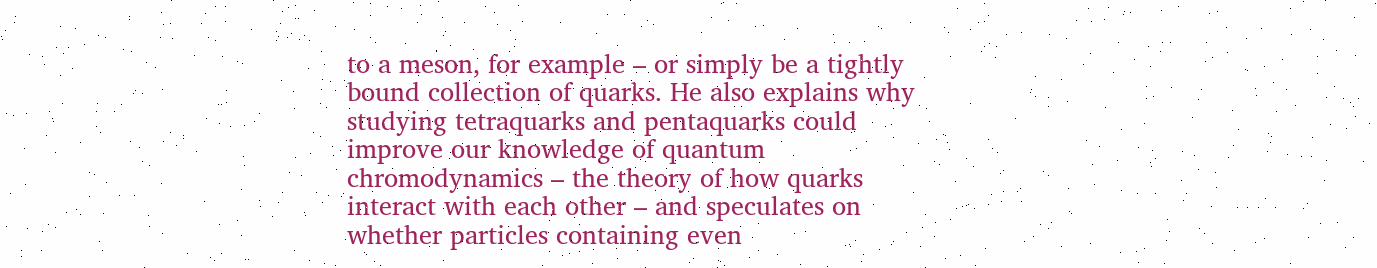to a meson, for example – or simply be a tightly bound collection of quarks. He also explains why studying tetraquarks and pentaquarks could improve our knowledge of quantum chromodynamics – the theory of how quarks interact with each other – and speculates on whether particles containing even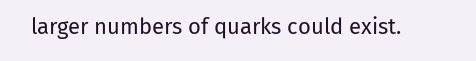larger numbers of quarks could exist.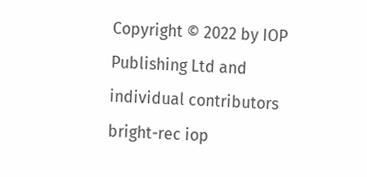Copyright © 2022 by IOP Publishing Ltd and individual contributors
bright-rec iop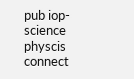pub iop-science physcis connect